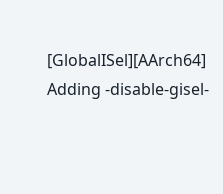[GlobalISel][AArch64] Adding -disable-gisel-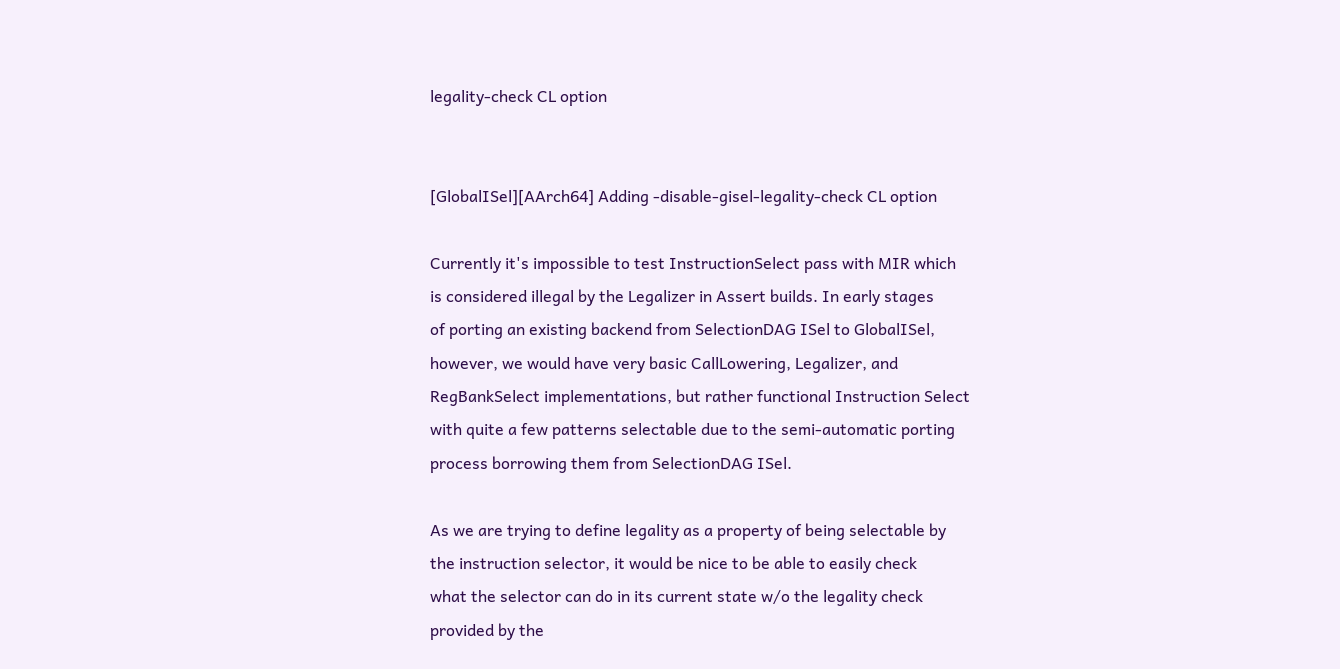legality-check CL option


[GlobalISel][AArch64] Adding -disable-gisel-legality-check CL option

Currently it's impossible to test InstructionSelect pass with MIR which
is considered illegal by the Legalizer in Assert builds. In early stages
of porting an existing backend from SelectionDAG ISel to GlobalISel,
however, we would have very basic CallLowering, Legalizer, and
RegBankSelect implementations, but rather functional Instruction Select
with quite a few patterns selectable due to the semi-automatic porting
process borrowing them from SelectionDAG ISel.

As we are trying to define legality as a property of being selectable by
the instruction selector, it would be nice to be able to easily check
what the selector can do in its current state w/o the legality check
provided by the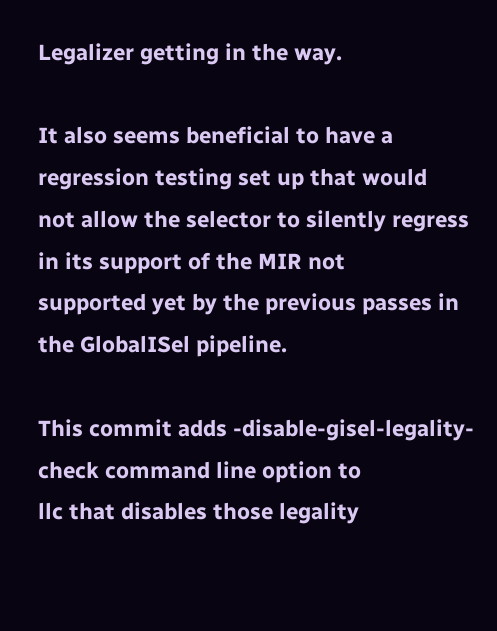Legalizer getting in the way.

It also seems beneficial to have a regression testing set up that would
not allow the selector to silently regress in its support of the MIR not
supported yet by the previous passes in the GlobalISel pipeline.

This commit adds -disable-gisel-legality-check command line option to
llc that disables those legality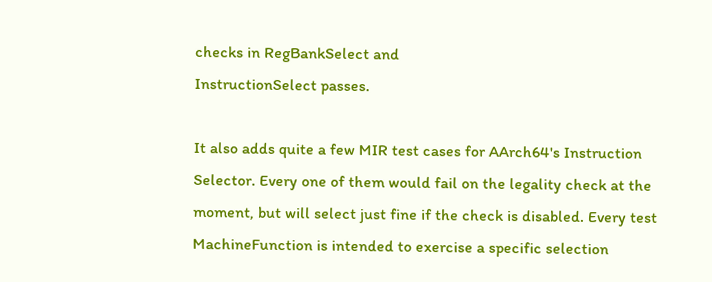checks in RegBankSelect and
InstructionSelect passes.

It also adds quite a few MIR test cases for AArch64's Instruction
Selector. Every one of them would fail on the legality check at the
moment, but will select just fine if the check is disabled. Every test
MachineFunction is intended to exercise a specific selection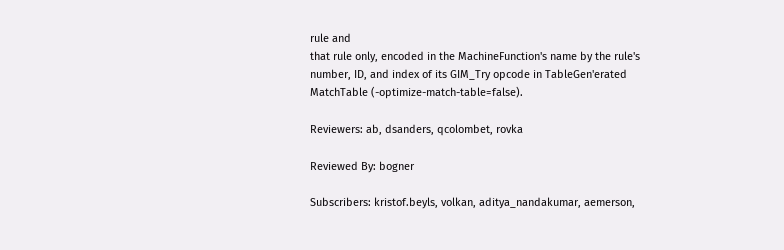rule and
that rule only, encoded in the MachineFunction's name by the rule's
number, ID, and index of its GIM_Try opcode in TableGen'erated
MatchTable (-optimize-match-table=false).

Reviewers: ab, dsanders, qcolombet, rovka

Reviewed By: bogner

Subscribers: kristof.beyls, volkan, aditya_nandakumar, aemerson,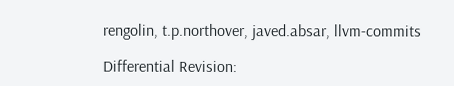rengolin, t.p.northover, javed.absar, llvm-commits

Differential Revision: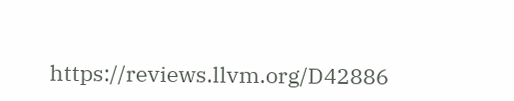https://reviews.llvm.org/D42886